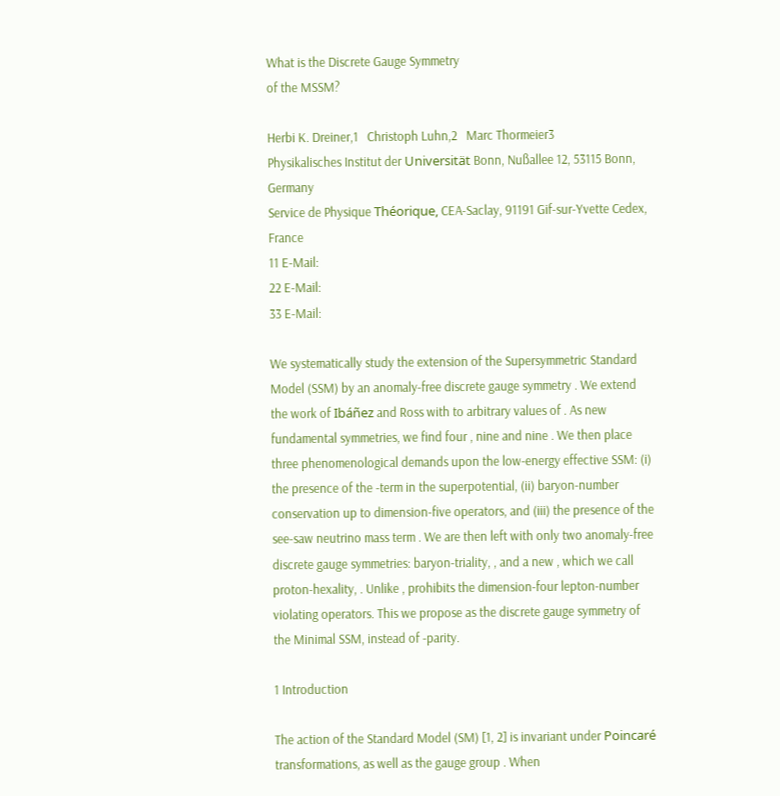What is the Discrete Gauge Symmetry
of the MSSM?

Herbi K. Dreiner,1   Christoph Luhn,2   Marc Thormeier3
Physikalisches Institut der Universität Bonn, Nußallee 12, 53115 Bonn, Germany
Service de Physique Théorique, CEA-Saclay, 91191 Gif-sur-Yvette Cedex, France
11 E-Mail:
22 E-Mail:
33 E-Mail:

We systematically study the extension of the Supersymmetric Standard Model (SSM) by an anomaly-free discrete gauge symmetry . We extend the work of Ibáñez and Ross with to arbitrary values of . As new fundamental symmetries, we find four , nine and nine . We then place three phenomenological demands upon the low-energy effective SSM: (i) the presence of the -term in the superpotential, (ii) baryon-number conservation up to dimension-five operators, and (iii) the presence of the see-saw neutrino mass term . We are then left with only two anomaly-free discrete gauge symmetries: baryon-triality, , and a new , which we call proton-hexality, . Unlike , prohibits the dimension-four lepton-number violating operators. This we propose as the discrete gauge symmetry of the Minimal SSM, instead of -parity.

1 Introduction

The action of the Standard Model (SM) [1, 2] is invariant under Poincaré transformations, as well as the gauge group . When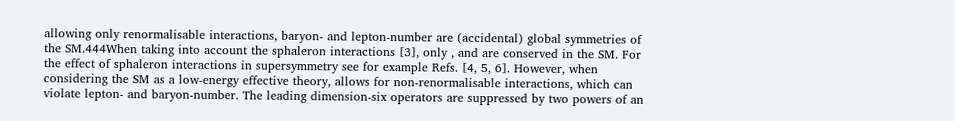allowing only renormalisable interactions, baryon- and lepton-number are (accidental) global symmetries of the SM.444When taking into account the sphaleron interactions [3], only , and are conserved in the SM. For the effect of sphaleron interactions in supersymmetry see for example Refs. [4, 5, 6]. However, when considering the SM as a low-energy effective theory, allows for non-renormalisable interactions, which can violate lepton- and baryon-number. The leading dimension-six operators are suppressed by two powers of an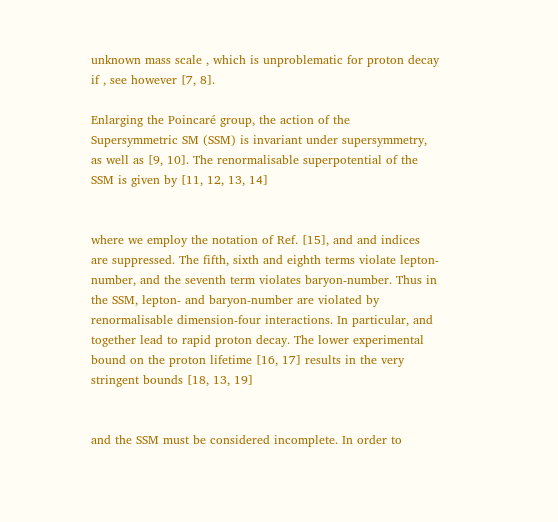unknown mass scale , which is unproblematic for proton decay if , see however [7, 8].

Enlarging the Poincaré group, the action of the Supersymmetric SM (SSM) is invariant under supersymmetry, as well as [9, 10]. The renormalisable superpotential of the SSM is given by [11, 12, 13, 14]


where we employ the notation of Ref. [15], and and indices are suppressed. The fifth, sixth and eighth terms violate lepton-number, and the seventh term violates baryon-number. Thus in the SSM, lepton- and baryon-number are violated by renormalisable dimension-four interactions. In particular, and together lead to rapid proton decay. The lower experimental bound on the proton lifetime [16, 17] results in the very stringent bounds [18, 13, 19]


and the SSM must be considered incomplete. In order to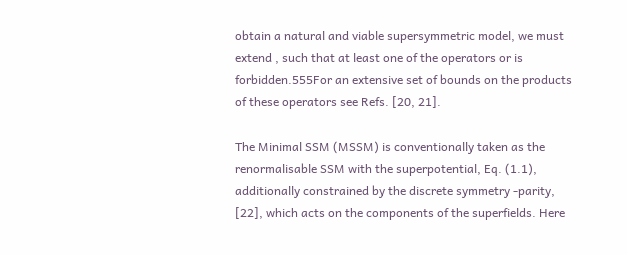obtain a natural and viable supersymmetric model, we must extend , such that at least one of the operators or is forbidden.555For an extensive set of bounds on the products of these operators see Refs. [20, 21].

The Minimal SSM (MSSM) is conventionally taken as the renormalisable SSM with the superpotential, Eq. (1.1), additionally constrained by the discrete symmetry -parity, [22], which acts on the components of the superfields. Here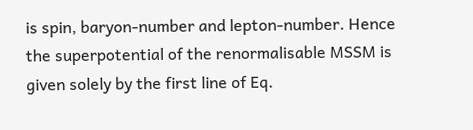is spin, baryon-number and lepton-number. Hence the superpotential of the renormalisable MSSM is given solely by the first line of Eq.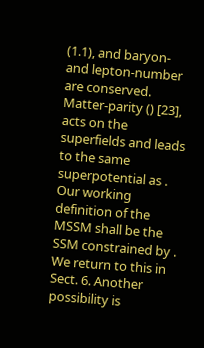(1.1), and baryon- and lepton-number are conserved. Matter-parity () [23], acts on the superfields and leads to the same superpotential as . Our working definition of the MSSM shall be the SSM constrained by . We return to this in Sect. 6. Another possibility is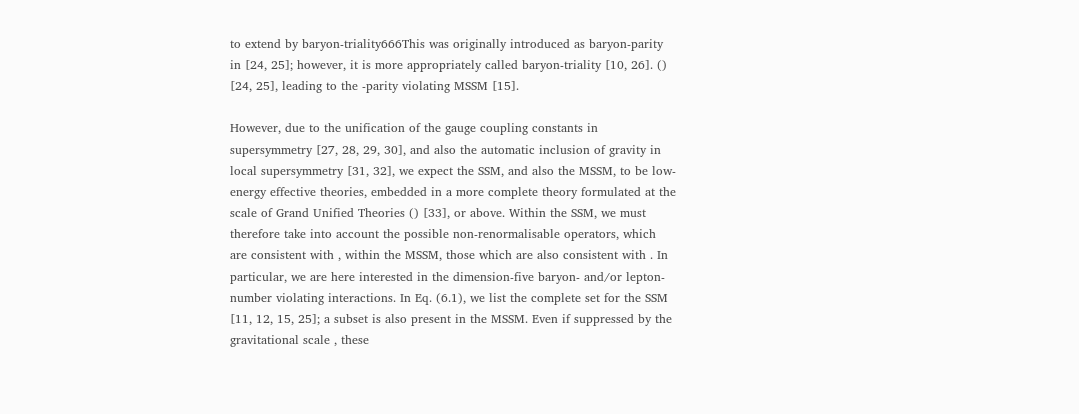to extend by baryon-triality666This was originally introduced as baryon-parity in [24, 25]; however, it is more appropriately called baryon-triality [10, 26]. () [24, 25], leading to the -parity violating MSSM [15].

However, due to the unification of the gauge coupling constants in supersymmetry [27, 28, 29, 30], and also the automatic inclusion of gravity in local supersymmetry [31, 32], we expect the SSM, and also the MSSM, to be low-energy effective theories, embedded in a more complete theory formulated at the scale of Grand Unified Theories () [33], or above. Within the SSM, we must therefore take into account the possible non-renormalisable operators, which are consistent with , within the MSSM, those which are also consistent with . In particular, we are here interested in the dimension-five baryon- and/or lepton-number violating interactions. In Eq. (6.1), we list the complete set for the SSM [11, 12, 15, 25]; a subset is also present in the MSSM. Even if suppressed by the gravitational scale , these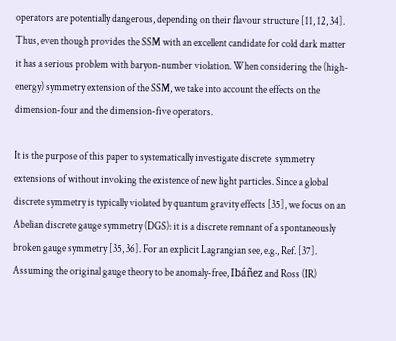operators are potentially dangerous, depending on their flavour structure [11, 12, 34]. Thus, even though provides the SSM with an excellent candidate for cold dark matter it has a serious problem with baryon-number violation. When considering the (high-energy) symmetry extension of the SSM, we take into account the effects on the dimension-four and the dimension-five operators.

It is the purpose of this paper to systematically investigate discrete  symmetry extensions of without invoking the existence of new light particles. Since a global discrete symmetry is typically violated by quantum gravity effects [35], we focus on an Abelian discrete gauge symmetry (DGS): it is a discrete remnant of a spontaneously broken gauge symmetry [35, 36]. For an explicit Lagrangian see, e.g., Ref. [37]. Assuming the original gauge theory to be anomaly-free, Ibáñez and Ross (IR)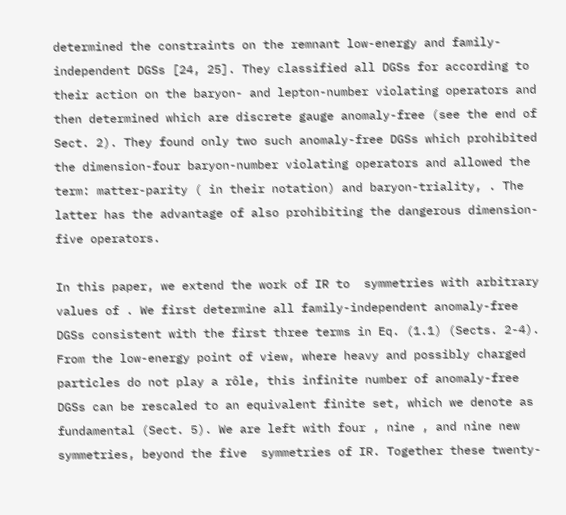determined the constraints on the remnant low-energy and family-independent DGSs [24, 25]. They classified all DGSs for according to their action on the baryon- and lepton-number violating operators and then determined which are discrete gauge anomaly-free (see the end of Sect. 2). They found only two such anomaly-free DGSs which prohibited the dimension-four baryon-number violating operators and allowed the term: matter-parity ( in their notation) and baryon-triality, . The latter has the advantage of also prohibiting the dangerous dimension-five operators.

In this paper, we extend the work of IR to  symmetries with arbitrary values of . We first determine all family-independent anomaly-free DGSs consistent with the first three terms in Eq. (1.1) (Sects. 2-4). From the low-energy point of view, where heavy and possibly charged particles do not play a rôle, this infinite number of anomaly-free DGSs can be rescaled to an equivalent finite set, which we denote as fundamental (Sect. 5). We are left with four , nine , and nine new symmetries, beyond the five  symmetries of IR. Together these twenty-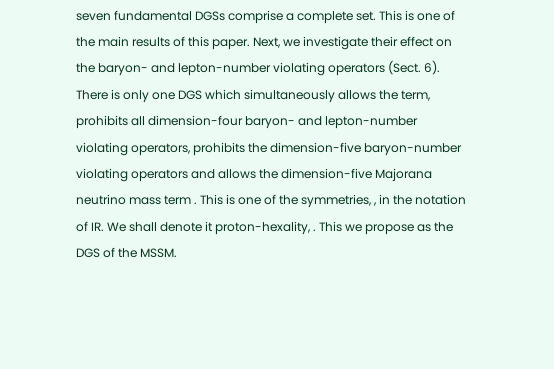seven fundamental DGSs comprise a complete set. This is one of the main results of this paper. Next, we investigate their effect on the baryon- and lepton-number violating operators (Sect. 6). There is only one DGS which simultaneously allows the term, prohibits all dimension-four baryon- and lepton-number violating operators, prohibits the dimension-five baryon-number violating operators and allows the dimension-five Majorana neutrino mass term . This is one of the symmetries, , in the notation of IR. We shall denote it proton-hexality, . This we propose as the DGS of the MSSM.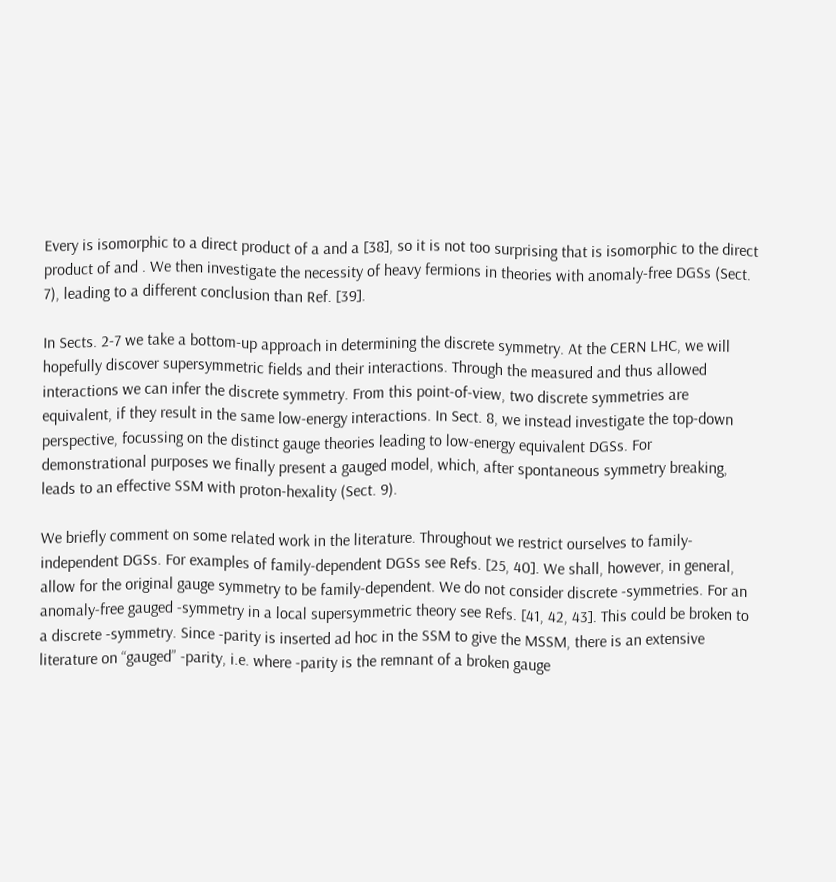Every is isomorphic to a direct product of a and a [38], so it is not too surprising that is isomorphic to the direct product of and . We then investigate the necessity of heavy fermions in theories with anomaly-free DGSs (Sect. 7), leading to a different conclusion than Ref. [39].

In Sects. 2-7 we take a bottom-up approach in determining the discrete symmetry. At the CERN LHC, we will hopefully discover supersymmetric fields and their interactions. Through the measured and thus allowed interactions we can infer the discrete symmetry. From this point-of-view, two discrete symmetries are equivalent, if they result in the same low-energy interactions. In Sect. 8, we instead investigate the top-down perspective, focussing on the distinct gauge theories leading to low-energy equivalent DGSs. For demonstrational purposes we finally present a gauged model, which, after spontaneous symmetry breaking, leads to an effective SSM with proton-hexality (Sect. 9).

We briefly comment on some related work in the literature. Throughout we restrict ourselves to family-independent DGSs. For examples of family-dependent DGSs see Refs. [25, 40]. We shall, however, in general, allow for the original gauge symmetry to be family-dependent. We do not consider discrete -symmetries. For an anomaly-free gauged -symmetry in a local supersymmetric theory see Refs. [41, 42, 43]. This could be broken to a discrete -symmetry. Since -parity is inserted ad hoc in the SSM to give the MSSM, there is an extensive literature on “gauged” -parity, i.e. where -parity is the remnant of a broken gauge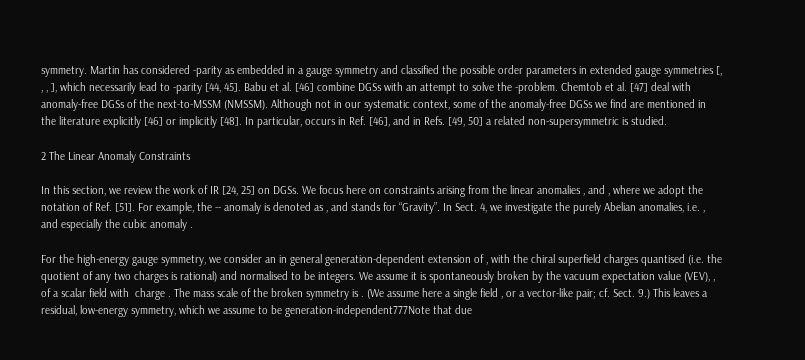symmetry. Martin has considered -parity as embedded in a gauge symmetry and classified the possible order parameters in extended gauge symmetries [, , , ], which necessarily lead to -parity [44, 45]. Babu et al. [46] combine DGSs with an attempt to solve the -problem. Chemtob et al. [47] deal with anomaly-free DGSs of the next-to-MSSM (NMSSM). Although not in our systematic context, some of the anomaly-free DGSs we find are mentioned in the literature explicitly [46] or implicitly [48]. In particular, occurs in Ref. [46], and in Refs. [49, 50] a related non-supersymmetric is studied.

2 The Linear Anomaly Constraints

In this section, we review the work of IR [24, 25] on DGSs. We focus here on constraints arising from the linear anomalies , and , where we adopt the notation of Ref. [51]. For example, the -- anomaly is denoted as , and stands for “Gravity”. In Sect. 4, we investigate the purely Abelian anomalies, i.e. , and especially the cubic anomaly .

For the high-energy gauge symmetry, we consider an in general generation-dependent extension of , with the chiral superfield charges quantised (i.e. the quotient of any two charges is rational) and normalised to be integers. We assume it is spontaneously broken by the vacuum expectation value (VEV), , of a scalar field with  charge . The mass scale of the broken symmetry is . (We assume here a single field , or a vector-like pair; cf. Sect. 9.) This leaves a residual, low-energy symmetry, which we assume to be generation-independent777Note that due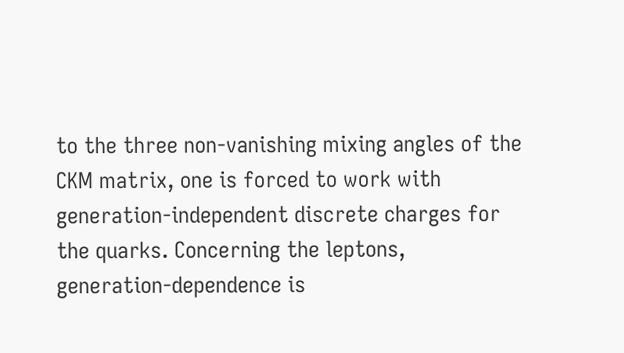to the three non-vanishing mixing angles of the CKM matrix, one is forced to work with generation-independent discrete charges for the quarks. Concerning the leptons, generation-dependence is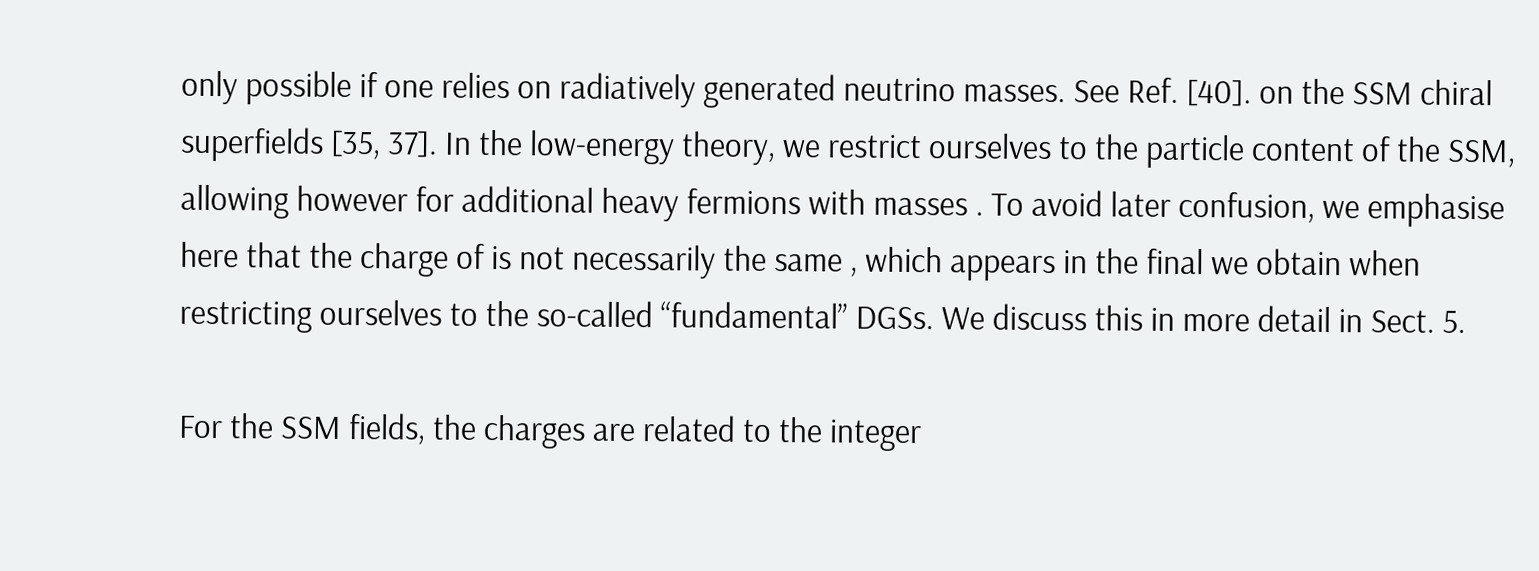only possible if one relies on radiatively generated neutrino masses. See Ref. [40]. on the SSM chiral superfields [35, 37]. In the low-energy theory, we restrict ourselves to the particle content of the SSM, allowing however for additional heavy fermions with masses . To avoid later confusion, we emphasise here that the charge of is not necessarily the same , which appears in the final we obtain when restricting ourselves to the so-called “fundamental” DGSs. We discuss this in more detail in Sect. 5.

For the SSM fields, the charges are related to the integer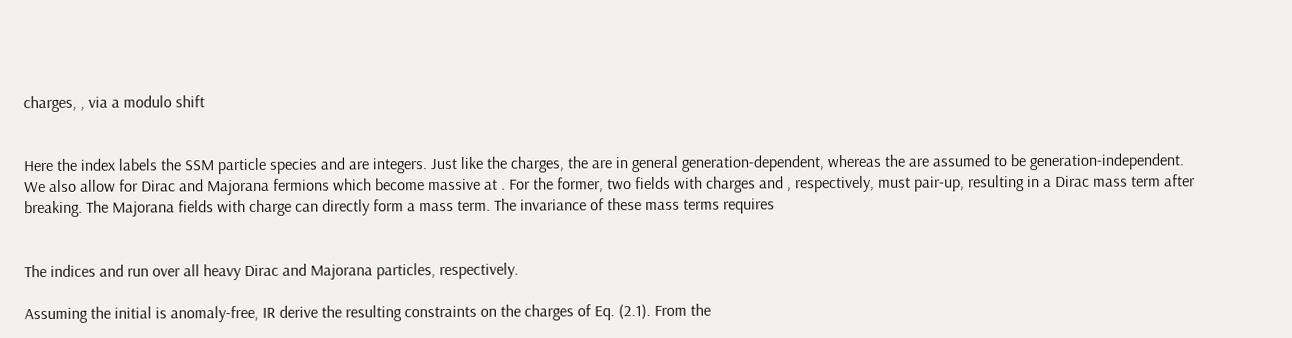charges, , via a modulo shift


Here the index labels the SSM particle species and are integers. Just like the charges, the are in general generation-dependent, whereas the are assumed to be generation-independent. We also allow for Dirac and Majorana fermions which become massive at . For the former, two fields with charges and , respectively, must pair-up, resulting in a Dirac mass term after breaking. The Majorana fields with charge can directly form a mass term. The invariance of these mass terms requires


The indices and run over all heavy Dirac and Majorana particles, respectively.

Assuming the initial is anomaly-free, IR derive the resulting constraints on the charges of Eq. (2.1). From the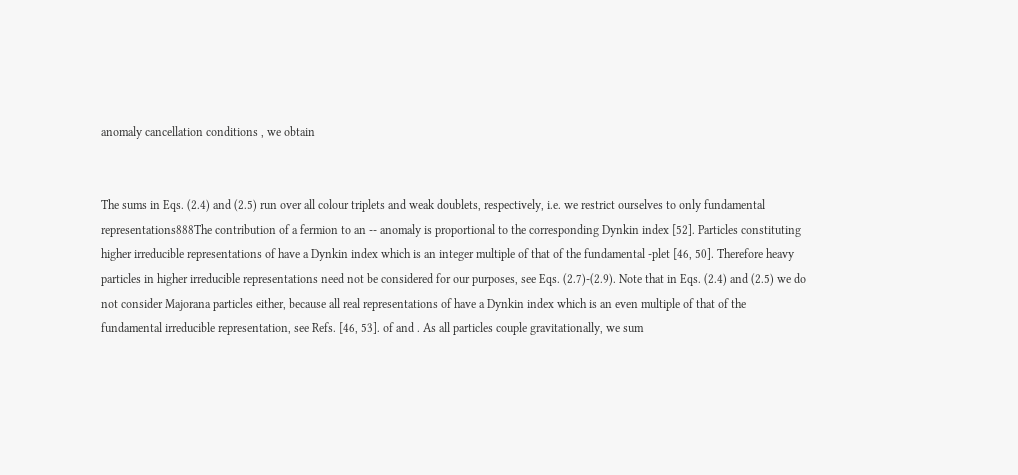anomaly cancellation conditions , we obtain


The sums in Eqs. (2.4) and (2.5) run over all colour triplets and weak doublets, respectively, i.e. we restrict ourselves to only fundamental representations888The contribution of a fermion to an -- anomaly is proportional to the corresponding Dynkin index [52]. Particles constituting higher irreducible representations of have a Dynkin index which is an integer multiple of that of the fundamental -plet [46, 50]. Therefore heavy particles in higher irreducible representations need not be considered for our purposes, see Eqs. (2.7)-(2.9). Note that in Eqs. (2.4) and (2.5) we do not consider Majorana particles either, because all real representations of have a Dynkin index which is an even multiple of that of the fundamental irreducible representation, see Refs. [46, 53]. of and . As all particles couple gravitationally, we sum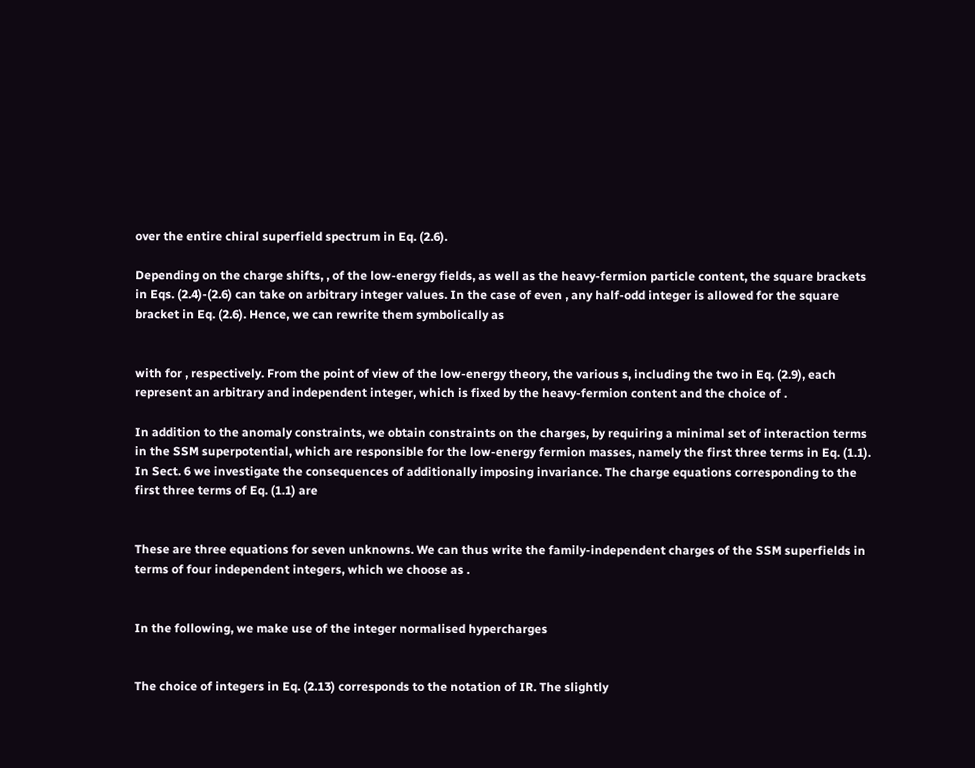over the entire chiral superfield spectrum in Eq. (2.6).

Depending on the charge shifts, , of the low-energy fields, as well as the heavy-fermion particle content, the square brackets in Eqs. (2.4)-(2.6) can take on arbitrary integer values. In the case of even , any half-odd integer is allowed for the square bracket in Eq. (2.6). Hence, we can rewrite them symbolically as


with for , respectively. From the point of view of the low-energy theory, the various s, including the two in Eq. (2.9), each represent an arbitrary and independent integer, which is fixed by the heavy-fermion content and the choice of .

In addition to the anomaly constraints, we obtain constraints on the charges, by requiring a minimal set of interaction terms in the SSM superpotential, which are responsible for the low-energy fermion masses, namely the first three terms in Eq. (1.1). In Sect. 6 we investigate the consequences of additionally imposing invariance. The charge equations corresponding to the first three terms of Eq. (1.1) are


These are three equations for seven unknowns. We can thus write the family-independent charges of the SSM superfields in terms of four independent integers, which we choose as .


In the following, we make use of the integer normalised hypercharges


The choice of integers in Eq. (2.13) corresponds to the notation of IR. The slightly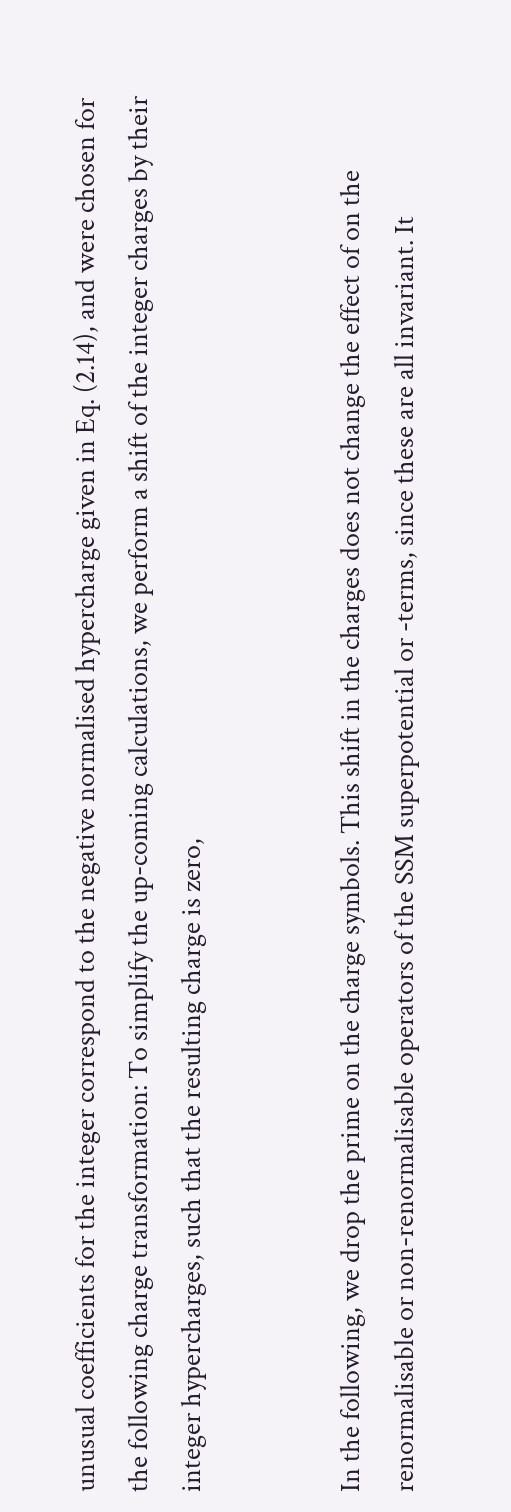unusual coefficients for the integer correspond to the negative normalised hypercharge given in Eq. (2.14), and were chosen for the following charge transformation: To simplify the up-coming calculations, we perform a shift of the integer charges by their integer hypercharges, such that the resulting charge is zero,


In the following, we drop the prime on the charge symbols. This shift in the charges does not change the effect of on the renormalisable or non-renormalisable operators of the SSM superpotential or -terms, since these are all invariant. It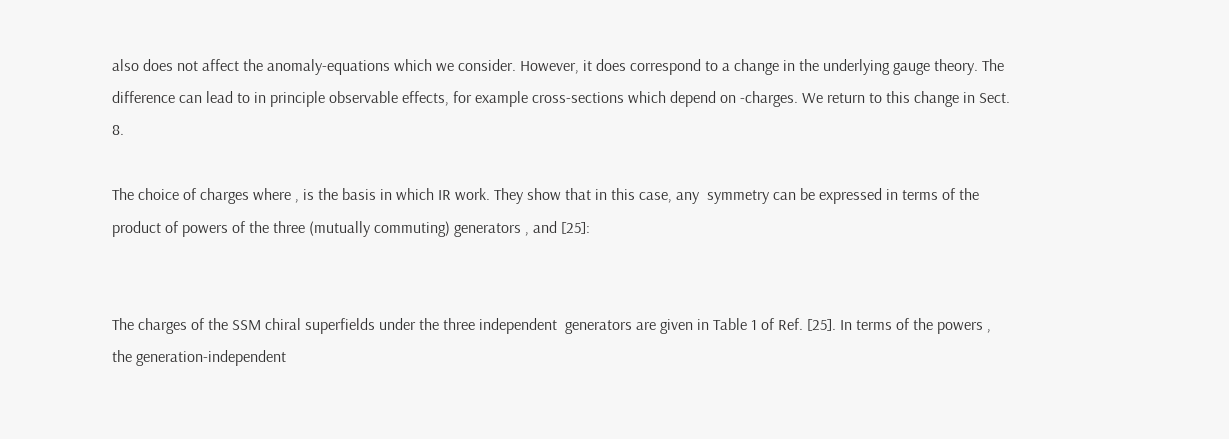also does not affect the anomaly-equations which we consider. However, it does correspond to a change in the underlying gauge theory. The difference can lead to in principle observable effects, for example cross-sections which depend on -charges. We return to this change in Sect. 8.

The choice of charges where , is the basis in which IR work. They show that in this case, any  symmetry can be expressed in terms of the product of powers of the three (mutually commuting) generators , and [25]:


The charges of the SSM chiral superfields under the three independent  generators are given in Table 1 of Ref. [25]. In terms of the powers , the generation-independent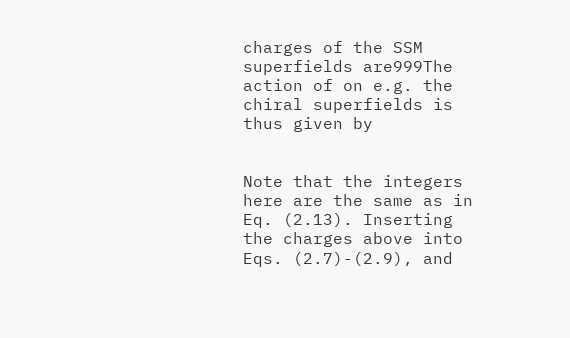charges of the SSM superfields are999The action of on e.g. the chiral superfields is thus given by


Note that the integers here are the same as in Eq. (2.13). Inserting the charges above into Eqs. (2.7)-(2.9), and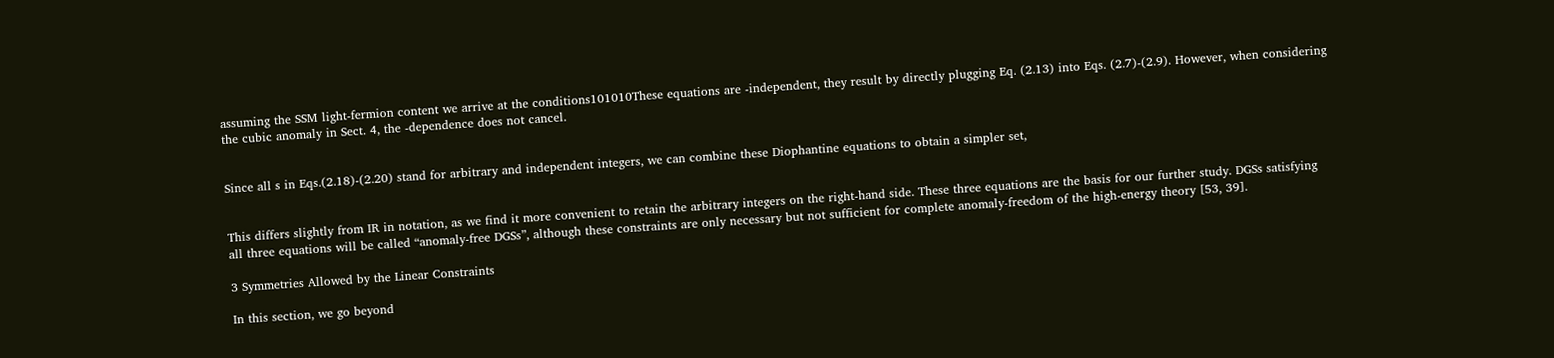assuming the SSM light-fermion content we arrive at the conditions101010These equations are -independent, they result by directly plugging Eq. (2.13) into Eqs. (2.7)-(2.9). However, when considering the cubic anomaly in Sect. 4, the -dependence does not cancel.


Since all s in Eqs.(2.18)-(2.20) stand for arbitrary and independent integers, we can combine these Diophantine equations to obtain a simpler set,


This differs slightly from IR in notation, as we find it more convenient to retain the arbitrary integers on the right-hand side. These three equations are the basis for our further study. DGSs satisfying all three equations will be called “anomaly-free DGSs”, although these constraints are only necessary but not sufficient for complete anomaly-freedom of the high-energy theory [53, 39].

3 Symmetries Allowed by the Linear Constraints

In this section, we go beyond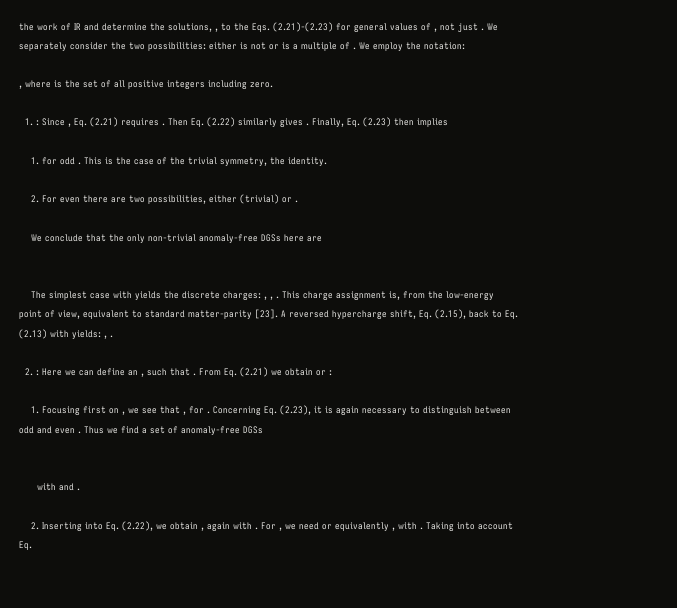the work of IR and determine the solutions, , to the Eqs. (2.21)-(2.23) for general values of , not just . We separately consider the two possibilities: either is not or is a multiple of . We employ the notation:

, where is the set of all positive integers including zero.

  1. : Since , Eq. (2.21) requires . Then Eq. (2.22) similarly gives . Finally, Eq. (2.23) then implies

    1. for odd . This is the case of the trivial symmetry, the identity.

    2. For even there are two possibilities, either (trivial) or .

    We conclude that the only non-trivial anomaly-free DGSs here are


    The simplest case with yields the discrete charges: , , . This charge assignment is, from the low-energy point of view, equivalent to standard matter-parity [23]. A reversed hypercharge shift, Eq. (2.15), back to Eq. (2.13) with yields: , .

  2. : Here we can define an , such that . From Eq. (2.21) we obtain or :

    1. Focusing first on , we see that , for . Concerning Eq. (2.23), it is again necessary to distinguish between odd and even . Thus we find a set of anomaly-free DGSs


      with and .

    2. Inserting into Eq. (2.22), we obtain , again with . For , we need or equivalently , with . Taking into account Eq.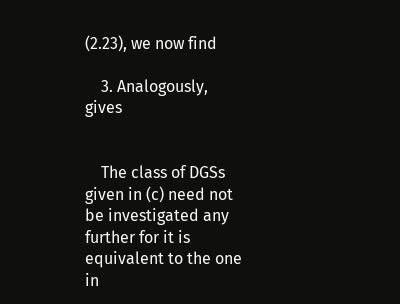(2.23), we now find

    3. Analogously, gives


    The class of DGSs given in (c) need not be investigated any further for it is equivalent to the one in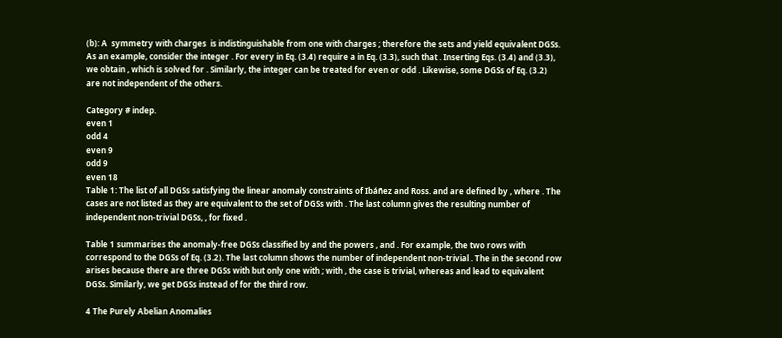(b): A  symmetry with charges  is indistinguishable from one with charges ; therefore the sets and yield equivalent DGSs. As an example, consider the integer . For every in Eq. (3.4) require a in Eq. (3.3), such that . Inserting Eqs. (3.4) and (3.3), we obtain , which is solved for . Similarly, the integer can be treated for even or odd . Likewise, some DGSs of Eq. (3.2) are not independent of the others.

Category # indep.
even 1
odd 4
even 9
odd 9
even 18
Table 1: The list of all DGSs satisfying the linear anomaly constraints of Ibáñez and Ross. and are defined by , where . The cases are not listed as they are equivalent to the set of DGSs with . The last column gives the resulting number of independent non-trivial DGSs, , for fixed .

Table 1 summarises the anomaly-free DGSs classified by and the powers , and . For example, the two rows with correspond to the DGSs of Eq. (3.2). The last column shows the number of independent non-trivial . The in the second row arises because there are three DGSs with but only one with ; with , the case is trivial, whereas and lead to equivalent DGSs. Similarly, we get DGSs instead of for the third row.

4 The Purely Abelian Anomalies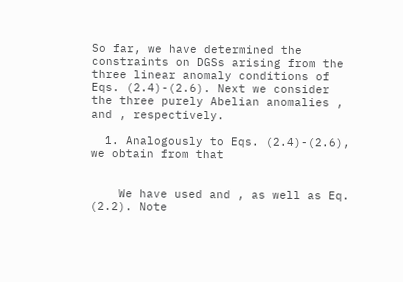So far, we have determined the constraints on DGSs arising from the three linear anomaly conditions of Eqs. (2.4)-(2.6). Next we consider the three purely Abelian anomalies , and , respectively.

  1. Analogously to Eqs. (2.4)-(2.6), we obtain from that


    We have used and , as well as Eq. (2.2). Note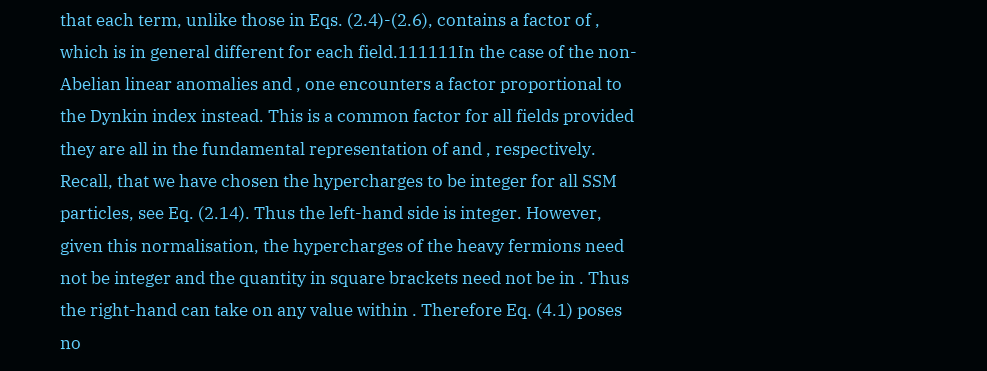that each term, unlike those in Eqs. (2.4)-(2.6), contains a factor of , which is in general different for each field.111111In the case of the non-Abelian linear anomalies and , one encounters a factor proportional to the Dynkin index instead. This is a common factor for all fields provided they are all in the fundamental representation of and , respectively. Recall, that we have chosen the hypercharges to be integer for all SSM particles, see Eq. (2.14). Thus the left-hand side is integer. However, given this normalisation, the hypercharges of the heavy fermions need not be integer and the quantity in square brackets need not be in . Thus the right-hand can take on any value within . Therefore Eq. (4.1) poses no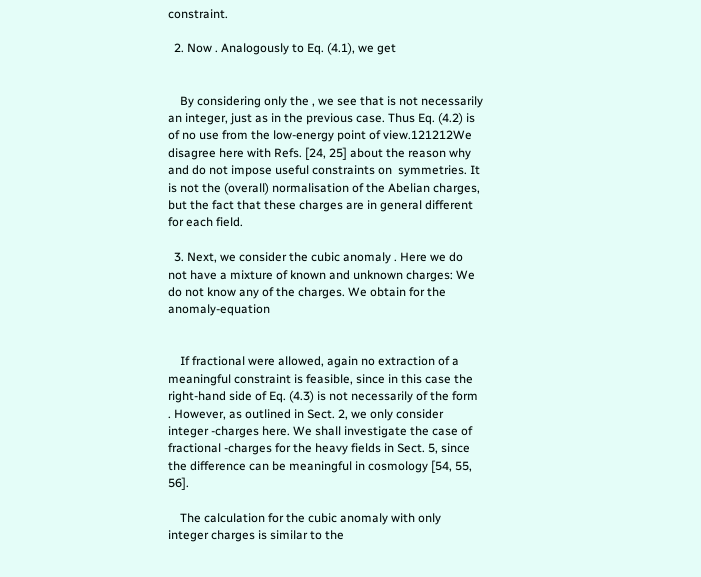constraint.

  2. Now . Analogously to Eq. (4.1), we get


    By considering only the , we see that is not necessarily an integer, just as in the previous case. Thus Eq. (4.2) is of no use from the low-energy point of view.121212We disagree here with Refs. [24, 25] about the reason why and do not impose useful constraints on  symmetries. It is not the (overall) normalisation of the Abelian charges, but the fact that these charges are in general different for each field.

  3. Next, we consider the cubic anomaly . Here we do not have a mixture of known and unknown charges: We do not know any of the charges. We obtain for the anomaly-equation


    If fractional were allowed, again no extraction of a meaningful constraint is feasible, since in this case the right-hand side of Eq. (4.3) is not necessarily of the form . However, as outlined in Sect. 2, we only consider integer -charges here. We shall investigate the case of fractional -charges for the heavy fields in Sect. 5, since the difference can be meaningful in cosmology [54, 55, 56].

    The calculation for the cubic anomaly with only integer charges is similar to the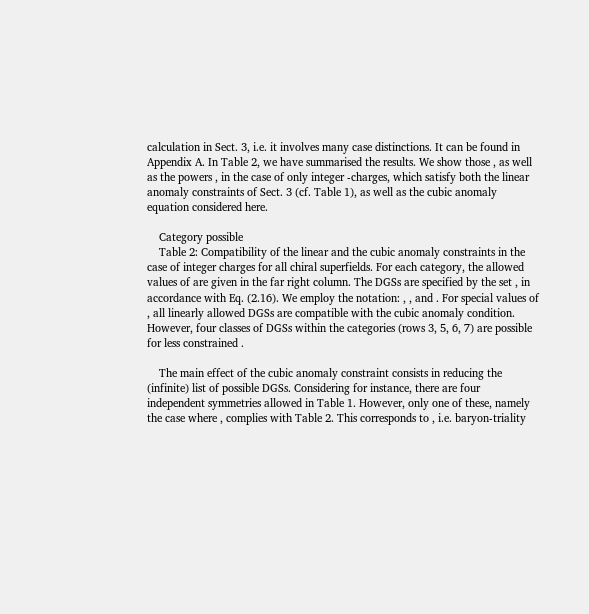calculation in Sect. 3, i.e. it involves many case distinctions. It can be found in Appendix A. In Table 2, we have summarised the results. We show those , as well as the powers , in the case of only integer -charges, which satisfy both the linear anomaly constraints of Sect. 3 (cf. Table 1), as well as the cubic anomaly equation considered here.

    Category possible
    Table 2: Compatibility of the linear and the cubic anomaly constraints in the case of integer charges for all chiral superfields. For each category, the allowed values of are given in the far right column. The DGSs are specified by the set , in accordance with Eq. (2.16). We employ the notation: , , and . For special values of , all linearly allowed DGSs are compatible with the cubic anomaly condition. However, four classes of DGSs within the categories (rows 3, 5, 6, 7) are possible for less constrained .

    The main effect of the cubic anomaly constraint consists in reducing the (infinite) list of possible DGSs. Considering for instance, there are four independent symmetries allowed in Table 1. However, only one of these, namely the case where , complies with Table 2. This corresponds to , i.e. baryon-triality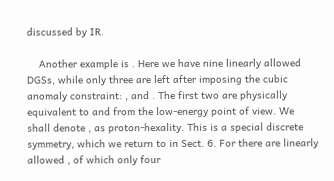discussed by IR.

    Another example is . Here we have nine linearly allowed DGSs, while only three are left after imposing the cubic anomaly constraint: , and . The first two are physically equivalent to and from the low-energy point of view. We shall denote , as proton-hexality. This is a special discrete symmetry, which we return to in Sect. 6. For there are linearly allowed , of which only four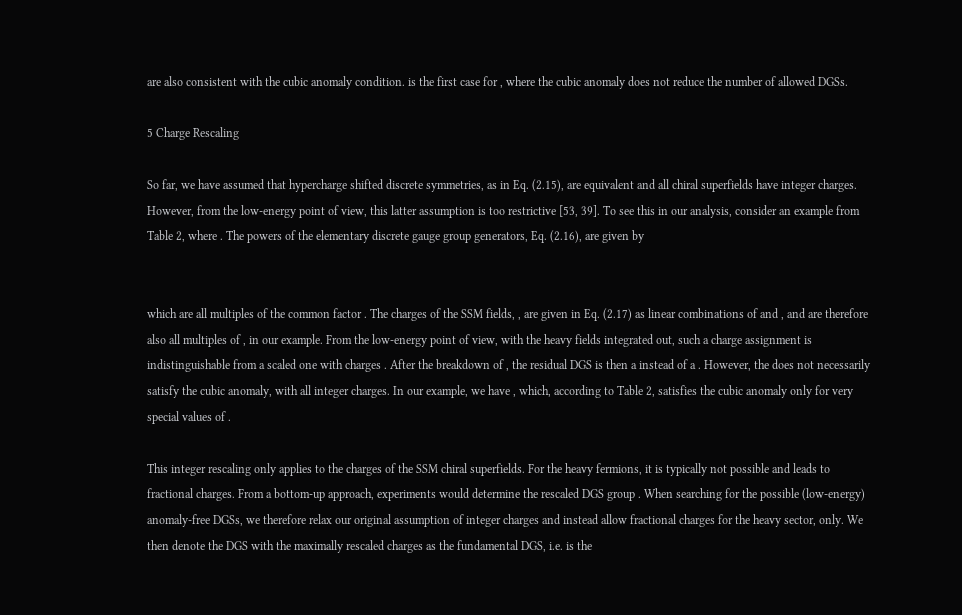are also consistent with the cubic anomaly condition. is the first case for , where the cubic anomaly does not reduce the number of allowed DGSs.

5 Charge Rescaling

So far, we have assumed that hypercharge shifted discrete symmetries, as in Eq. (2.15), are equivalent and all chiral superfields have integer charges. However, from the low-energy point of view, this latter assumption is too restrictive [53, 39]. To see this in our analysis, consider an example from Table 2, where . The powers of the elementary discrete gauge group generators, Eq. (2.16), are given by


which are all multiples of the common factor . The charges of the SSM fields, , are given in Eq. (2.17) as linear combinations of and , and are therefore also all multiples of , in our example. From the low-energy point of view, with the heavy fields integrated out, such a charge assignment is indistinguishable from a scaled one with charges . After the breakdown of , the residual DGS is then a instead of a . However, the does not necessarily satisfy the cubic anomaly, with all integer charges. In our example, we have , which, according to Table 2, satisfies the cubic anomaly only for very special values of .

This integer rescaling only applies to the charges of the SSM chiral superfields. For the heavy fermions, it is typically not possible and leads to fractional charges. From a bottom-up approach, experiments would determine the rescaled DGS group . When searching for the possible (low-energy) anomaly-free DGSs, we therefore relax our original assumption of integer charges and instead allow fractional charges for the heavy sector, only. We then denote the DGS with the maximally rescaled charges as the fundamental DGS, i.e. is the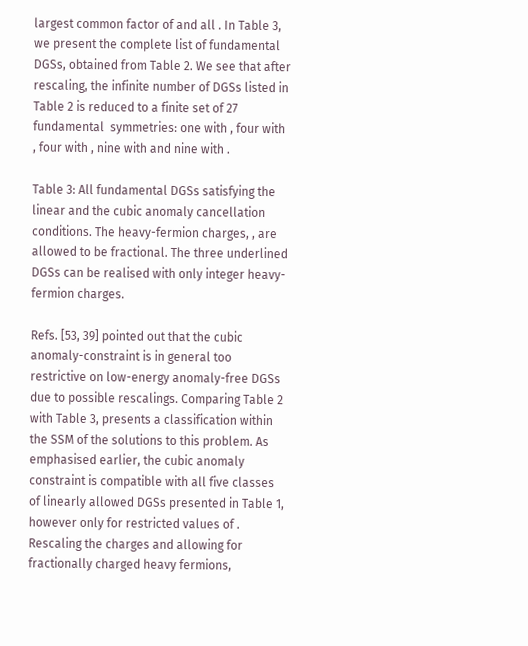largest common factor of and all . In Table 3, we present the complete list of fundamental DGSs, obtained from Table 2. We see that after rescaling, the infinite number of DGSs listed in Table 2 is reduced to a finite set of 27 fundamental  symmetries: one with , four with , four with , nine with and nine with .

Table 3: All fundamental DGSs satisfying the linear and the cubic anomaly cancellation conditions. The heavy-fermion charges, , are allowed to be fractional. The three underlined DGSs can be realised with only integer heavy-fermion charges.

Refs. [53, 39] pointed out that the cubic anomaly-constraint is in general too restrictive on low-energy anomaly-free DGSs due to possible rescalings. Comparing Table 2 with Table 3, presents a classification within the SSM of the solutions to this problem. As emphasised earlier, the cubic anomaly constraint is compatible with all five classes of linearly allowed DGSs presented in Table 1, however only for restricted values of . Rescaling the charges and allowing for fractionally charged heavy fermions,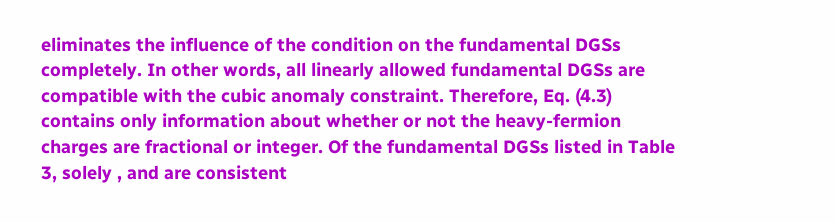eliminates the influence of the condition on the fundamental DGSs completely. In other words, all linearly allowed fundamental DGSs are compatible with the cubic anomaly constraint. Therefore, Eq. (4.3) contains only information about whether or not the heavy-fermion  charges are fractional or integer. Of the fundamental DGSs listed in Table 3, solely , and are consistent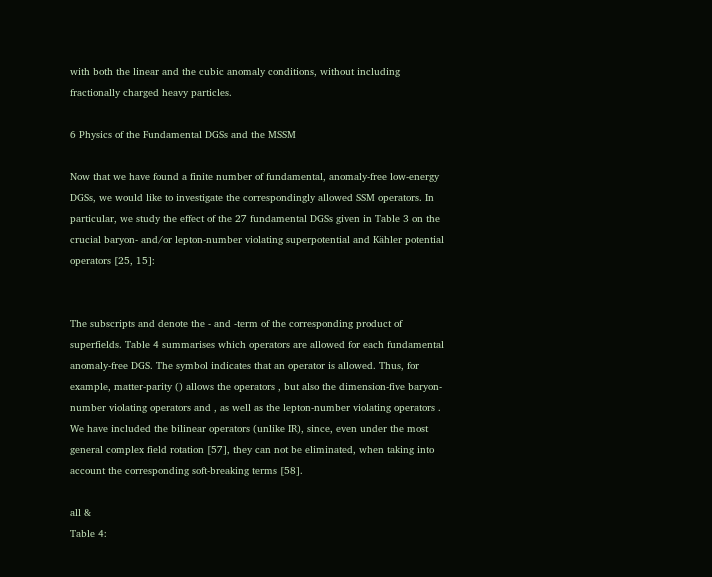with both the linear and the cubic anomaly conditions, without including fractionally charged heavy particles.

6 Physics of the Fundamental DGSs and the MSSM

Now that we have found a finite number of fundamental, anomaly-free low-energy DGSs, we would like to investigate the correspondingly allowed SSM operators. In particular, we study the effect of the 27 fundamental DGSs given in Table 3 on the crucial baryon- and/or lepton-number violating superpotential and Kähler potential operators [25, 15]:


The subscripts and denote the - and -term of the corresponding product of superfields. Table 4 summarises which operators are allowed for each fundamental anomaly-free DGS. The symbol indicates that an operator is allowed. Thus, for example, matter-parity () allows the operators , but also the dimension-five baryon-number violating operators and , as well as the lepton-number violating operators . We have included the bilinear operators (unlike IR), since, even under the most general complex field rotation [57], they can not be eliminated, when taking into account the corresponding soft-breaking terms [58].

all &
Table 4: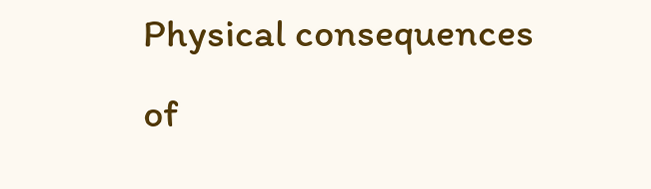Physical consequences of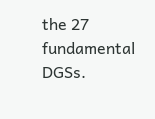the 27 fundamental DGSs.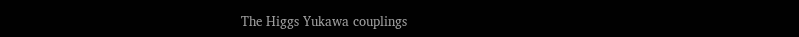The Higgs Yukawa couplings